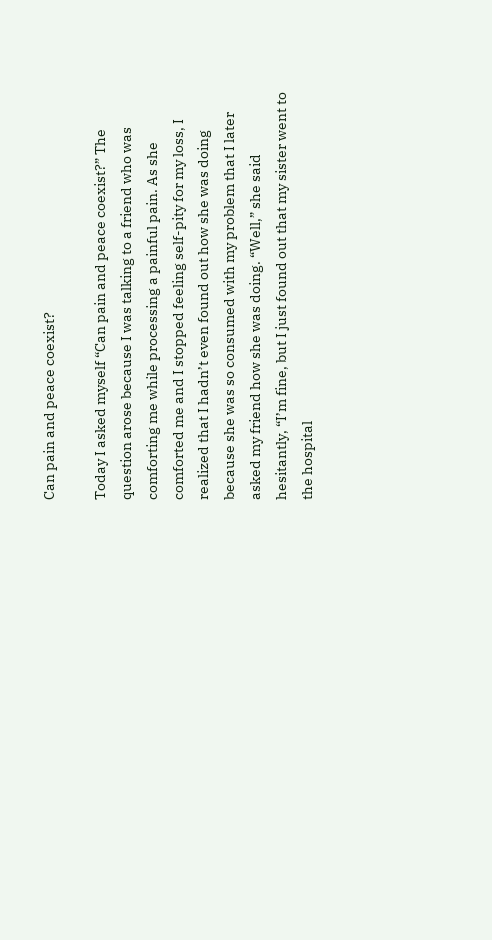Can pain and peace coexist?

Today I asked myself “Can pain and peace coexist?” The question arose because I was talking to a friend who was comforting me while processing a painful pain. As she comforted me and I stopped feeling self-pity for my loss, I realized that I hadn’t even found out how she was doing because she was so consumed with my problem that I later asked my friend how she was doing. “Well,” she said hesitantly, “I’m fine, but I just found out that my sister went to the hospital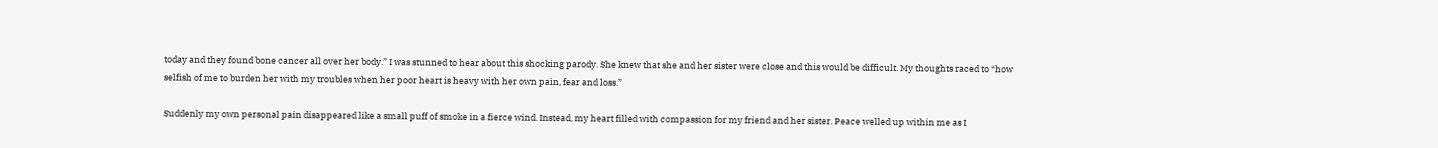today and they found bone cancer all over her body.” I was stunned to hear about this shocking parody. She knew that she and her sister were close and this would be difficult. My thoughts raced to “how selfish of me to burden her with my troubles when her poor heart is heavy with her own pain, fear and loss.”

Suddenly my own personal pain disappeared like a small puff of smoke in a fierce wind. Instead, my heart filled with compassion for my friend and her sister. Peace welled up within me as I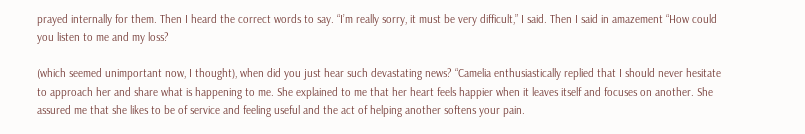prayed internally for them. Then I heard the correct words to say. “I’m really sorry, it must be very difficult,” I said. Then I said in amazement “How could you listen to me and my loss?

(which seemed unimportant now, I thought), when did you just hear such devastating news? “Camelia enthusiastically replied that I should never hesitate to approach her and share what is happening to me. She explained to me that her heart feels happier when it leaves itself and focuses on another. She assured me that she likes to be of service and feeling useful and the act of helping another softens your pain.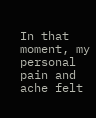In that moment, my personal pain and ache felt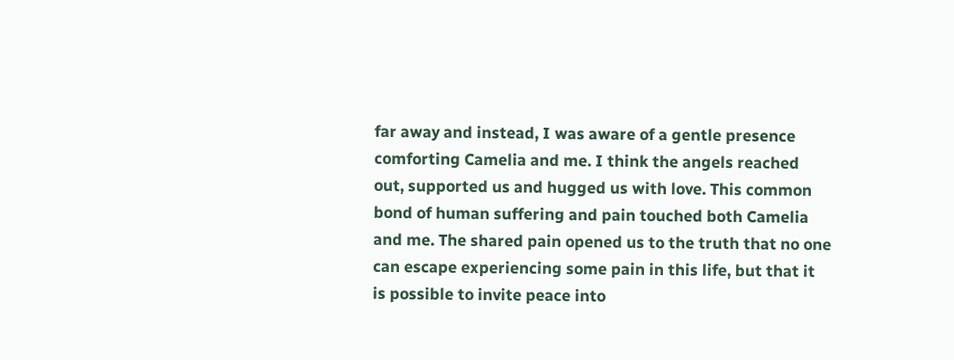far away and instead, I was aware of a gentle presence comforting Camelia and me. I think the angels reached out, supported us and hugged us with love. This common bond of human suffering and pain touched both Camelia and me. The shared pain opened us to the truth that no one can escape experiencing some pain in this life, but that it is possible to invite peace into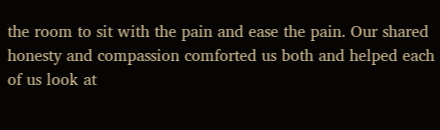the room to sit with the pain and ease the pain. Our shared honesty and compassion comforted us both and helped each of us look at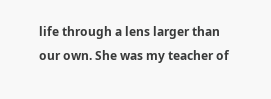life through a lens larger than our own. She was my teacher of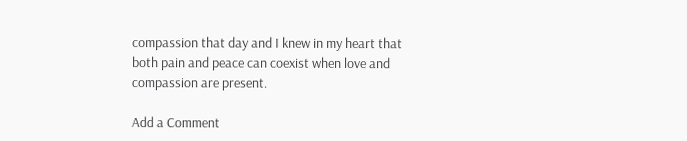compassion that day and I knew in my heart that both pain and peace can coexist when love and compassion are present.

Add a Comment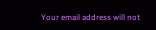Your email address will not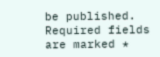be published. Required fields are marked *